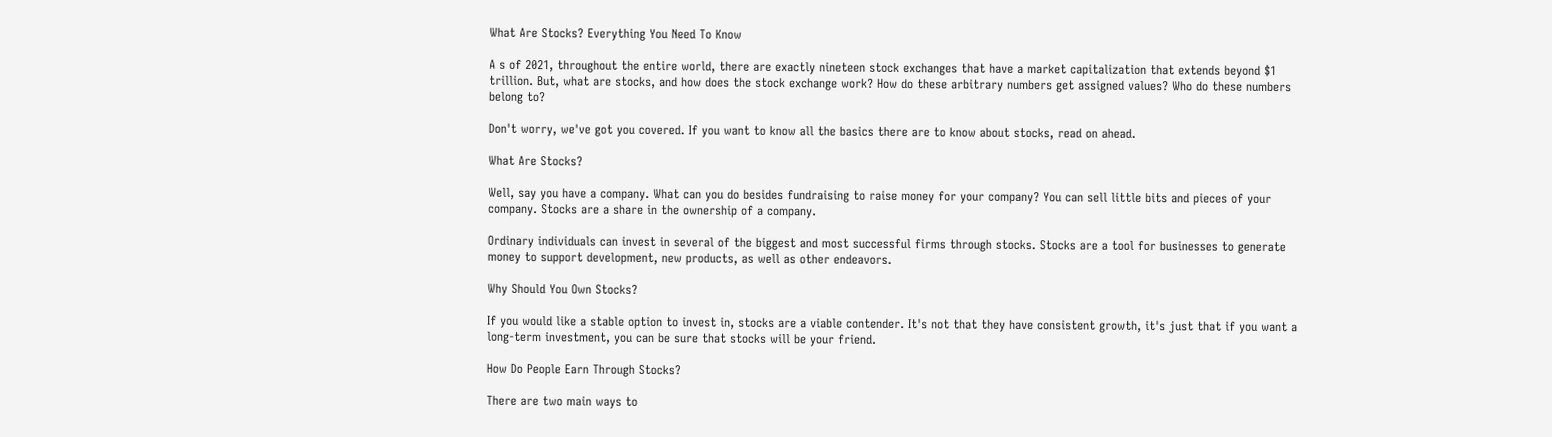What Are Stocks? Everything You Need To Know

A s of 2021, throughout the entire world, there are exactly nineteen stock exchanges that have a market capitalization that extends beyond $1 trillion. But, what are stocks, and how does the stock exchange work? How do these arbitrary numbers get assigned values? Who do these numbers belong to?

Don't worry, we've got you covered. If you want to know all the basics there are to know about stocks, read on ahead.

What Are Stocks?

Well, say you have a company. What can you do besides fundraising to raise money for your company? You can sell little bits and pieces of your company. Stocks are a share in the ownership of a company.

Ordinary individuals can invest in several of the biggest and most successful firms through stocks. Stocks are a tool for businesses to generate money to support development, new products, as well as other endeavors.

Why Should You Own Stocks?

If you would like a stable option to invest in, stocks are a viable contender. It's not that they have consistent growth, it's just that if you want a long-term investment, you can be sure that stocks will be your friend.

How Do People Earn Through Stocks?

There are two main ways to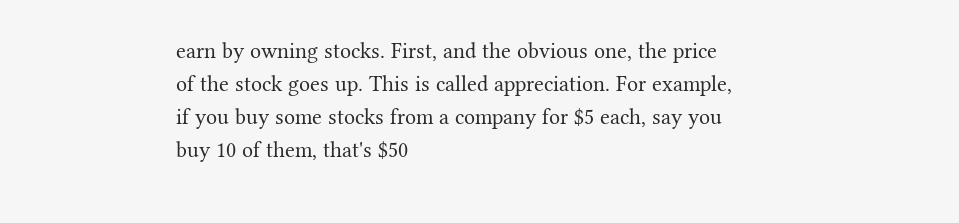earn by owning stocks. First, and the obvious one, the price of the stock goes up. This is called appreciation. For example, if you buy some stocks from a company for $5 each, say you buy 10 of them, that's $50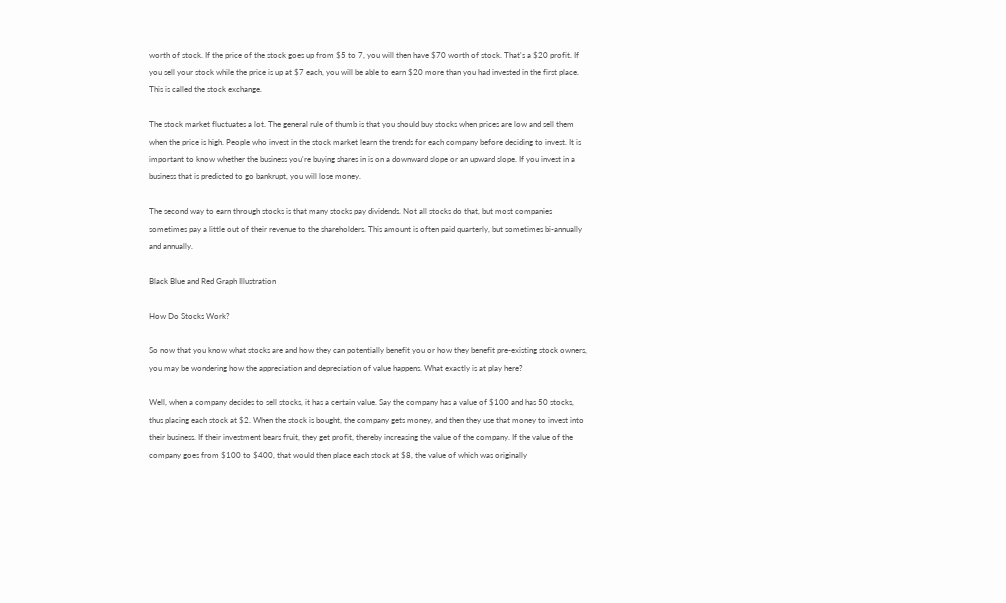worth of stock. If the price of the stock goes up from $5 to 7, you will then have $70 worth of stock. That's a $20 profit. If you sell your stock while the price is up at $7 each, you will be able to earn $20 more than you had invested in the first place. This is called the stock exchange.

The stock market fluctuates a lot. The general rule of thumb is that you should buy stocks when prices are low and sell them when the price is high. People who invest in the stock market learn the trends for each company before deciding to invest. It is important to know whether the business you're buying shares in is on a downward slope or an upward slope. If you invest in a business that is predicted to go bankrupt, you will lose money.

The second way to earn through stocks is that many stocks pay dividends. Not all stocks do that, but most companies sometimes pay a little out of their revenue to the shareholders. This amount is often paid quarterly, but sometimes bi-annually and annually.

Black Blue and Red Graph Illustration

How Do Stocks Work?

So now that you know what stocks are and how they can potentially benefit you or how they benefit pre-existing stock owners, you may be wondering how the appreciation and depreciation of value happens. What exactly is at play here?

Well, when a company decides to sell stocks, it has a certain value. Say the company has a value of $100 and has 50 stocks, thus placing each stock at $2. When the stock is bought, the company gets money, and then they use that money to invest into their business. If their investment bears fruit, they get profit, thereby increasing the value of the company. If the value of the company goes from $100 to $400, that would then place each stock at $8, the value of which was originally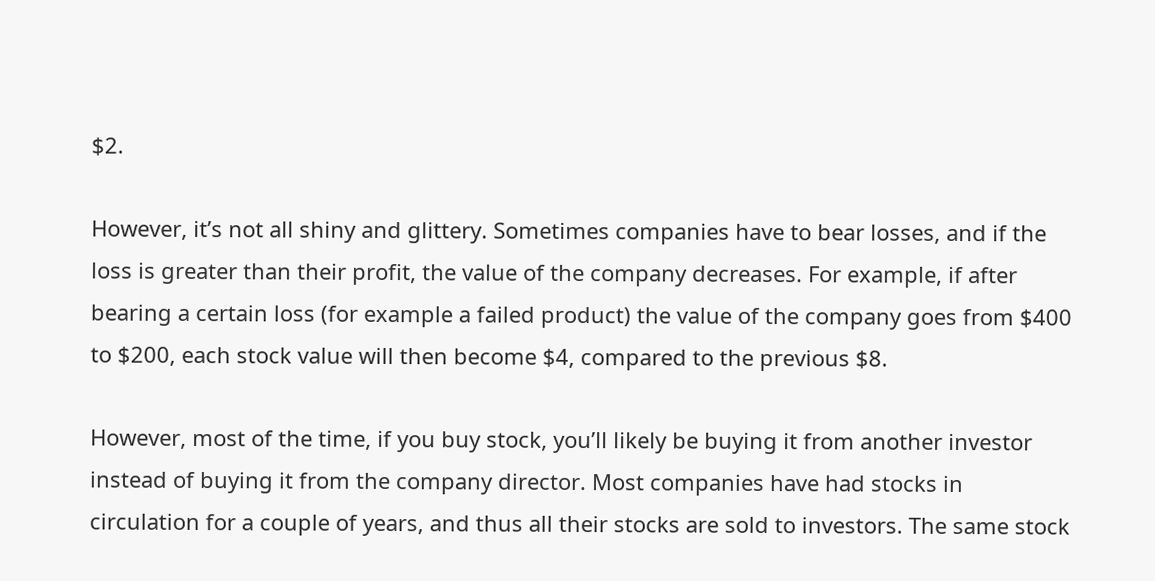$2.

However, it’s not all shiny and glittery. Sometimes companies have to bear losses, and if the loss is greater than their profit, the value of the company decreases. For example, if after bearing a certain loss (for example a failed product) the value of the company goes from $400 to $200, each stock value will then become $4, compared to the previous $8.

However, most of the time, if you buy stock, you’ll likely be buying it from another investor instead of buying it from the company director. Most companies have had stocks in circulation for a couple of years, and thus all their stocks are sold to investors. The same stock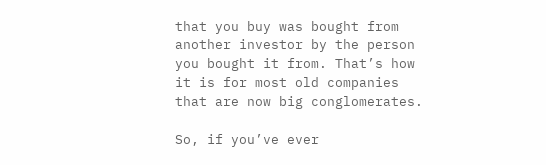that you buy was bought from another investor by the person you bought it from. That’s how it is for most old companies that are now big conglomerates.

So, if you’ve ever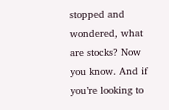stopped and wondered, what are stocks? Now you know. And if you’re looking to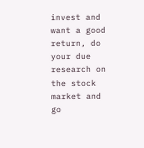invest and want a good return, do your due research on the stock market and go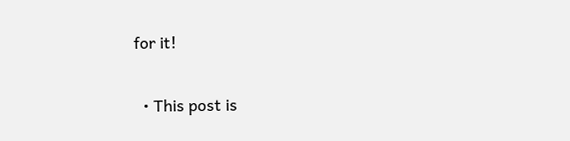for it!

  • This post is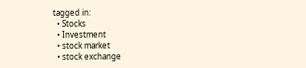tagged in:
  • Stocks
  • Investment
  • stock market
  • stock exchange